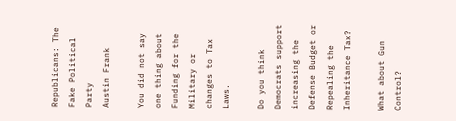Republicans: The Fake Political Party
Austin Frank

You did not say one thing about Funding for the Military or changes to Tax Laws.

Do you think Democrats support increasing the Defense Budget or Repealing the Inheritance Tax?

What about Gun Control?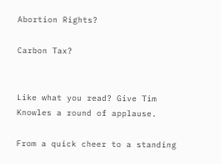Abortion Rights?

Carbon Tax?


Like what you read? Give Tim Knowles a round of applause.

From a quick cheer to a standing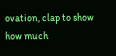ovation, clap to show how much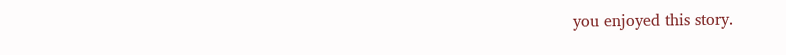you enjoyed this story.